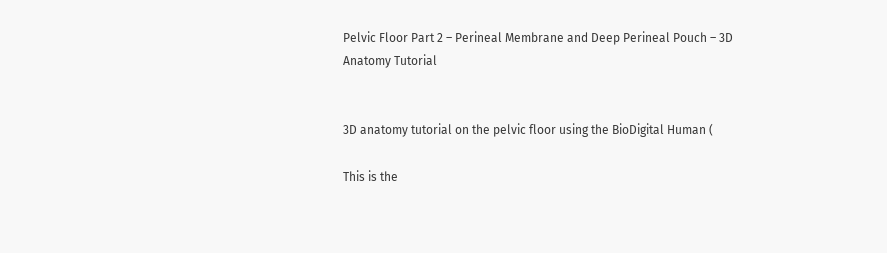Pelvic Floor Part 2 – Perineal Membrane and Deep Perineal Pouch – 3D Anatomy Tutorial


3D anatomy tutorial on the pelvic floor using the BioDigital Human (

This is the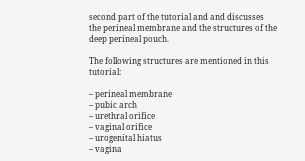second part of the tutorial and and discusses the perineal membrane and the structures of the deep perineal pouch.

The following structures are mentioned in this tutorial:

– perineal membrane
– pubic arch
– urethral orifice
– vaginal orifice
– urogenital hiatus
– vagina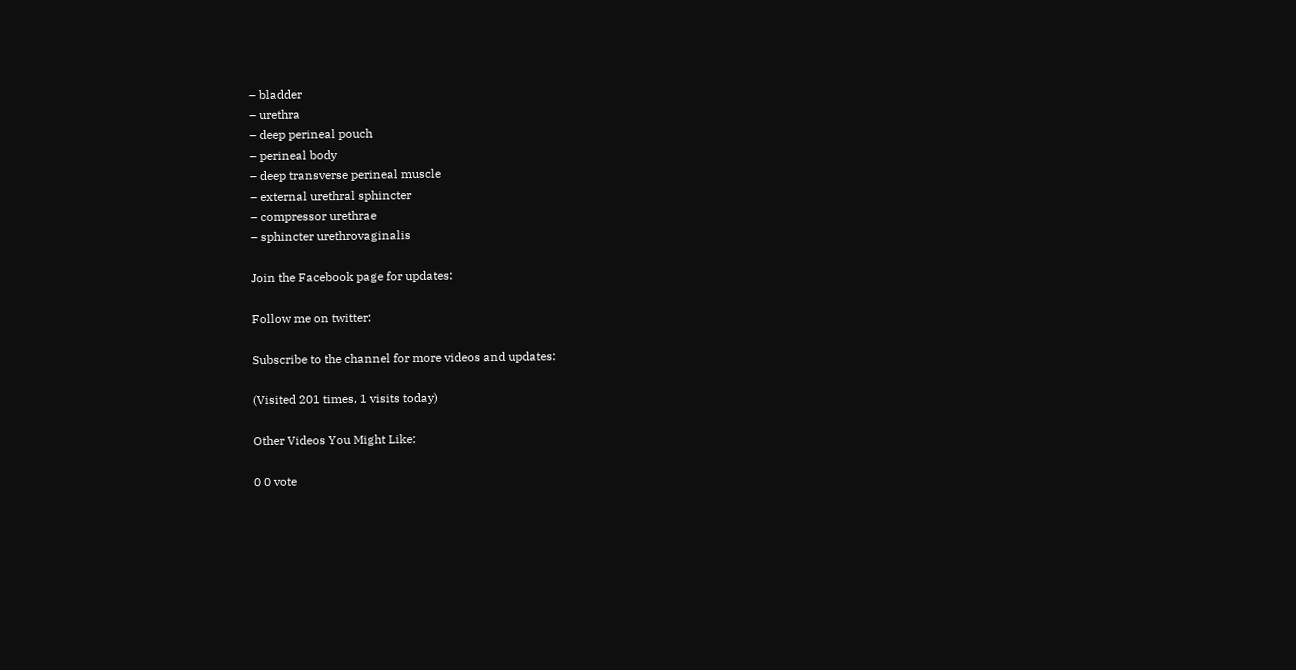– bladder
– urethra
– deep perineal pouch
– perineal body
– deep transverse perineal muscle
– external urethral sphincter
– compressor urethrae
– sphincter urethrovaginalis

Join the Facebook page for updates:

Follow me on twitter:

Subscribe to the channel for more videos and updates:

(Visited 201 times, 1 visits today)

Other Videos You Might Like:

0 0 vote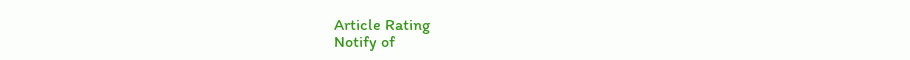Article Rating
Notify of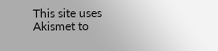This site uses Akismet to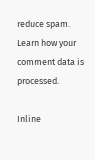reduce spam. Learn how your comment data is processed.

Inline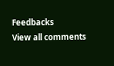Feedbacks
View all comments